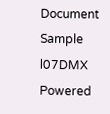Document Sample
l07DMX Powered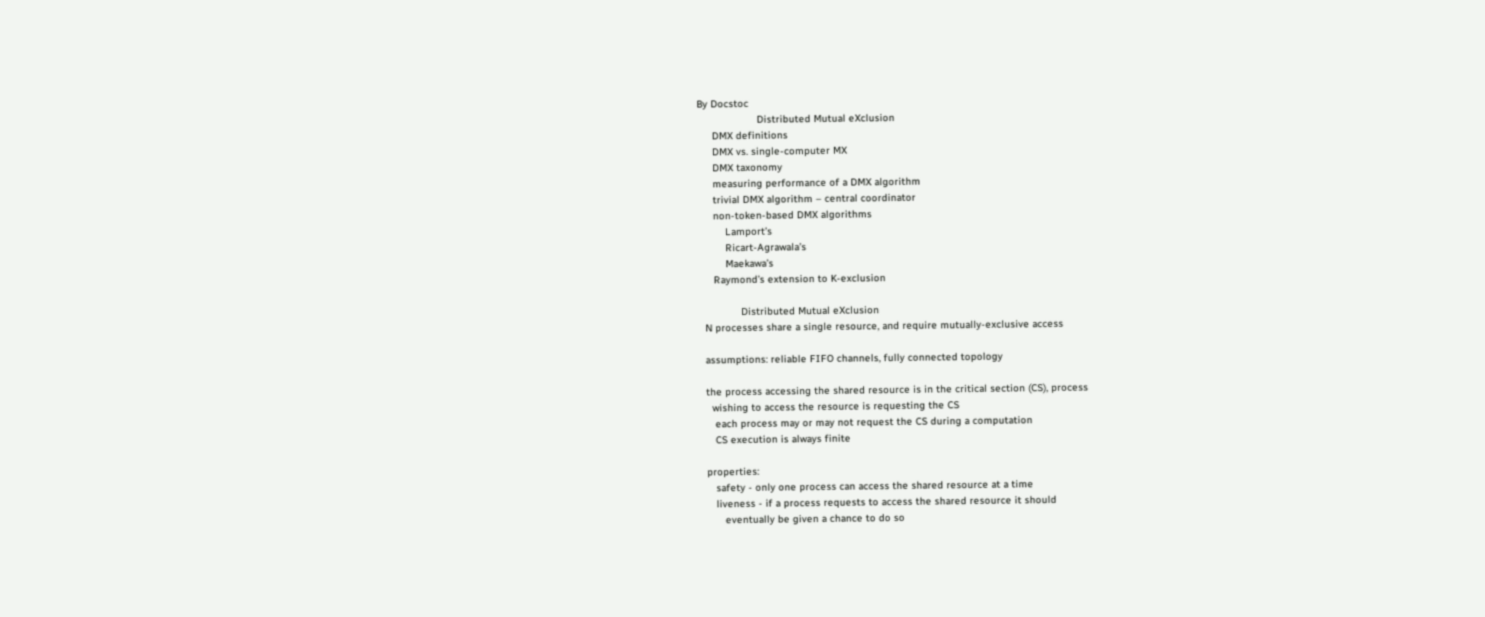By Docstoc
                    Distributed Mutual eXclusion
     DMX definitions
     DMX vs. single-computer MX
     DMX taxonomy
     measuring performance of a DMX algorithm
     trivial DMX algorithm – central coordinator
     non-token-based DMX algorithms
         Lamport’s
         Ricart-Agrawala’s
         Maekawa’s
     Raymond’s extension to K-exclusion

              Distributed Mutual eXclusion
  N processes share a single resource, and require mutually-exclusive access

  assumptions: reliable FIFO channels, fully connected topology

  the process accessing the shared resource is in the critical section (CS), process
    wishing to access the resource is requesting the CS
     each process may or may not request the CS during a computation
     CS execution is always finite

  properties:
     safety - only one process can access the shared resource at a time
     liveness - if a process requests to access the shared resource it should
        eventually be given a chance to do so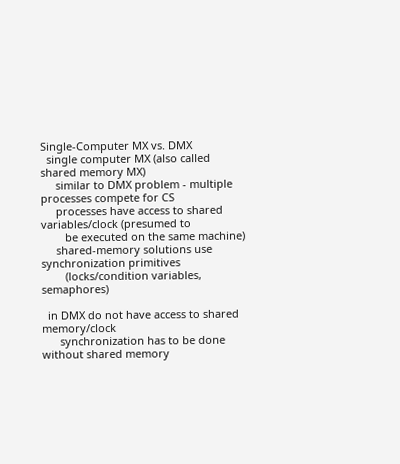Single-Computer MX vs. DMX
  single computer MX (also called shared memory MX)
     similar to DMX problem - multiple processes compete for CS
     processes have access to shared variables/clock (presumed to
        be executed on the same machine)
     shared-memory solutions use synchronization primitives
        (locks/condition variables, semaphores)

  in DMX do not have access to shared memory/clock
      synchronization has to be done without shared memory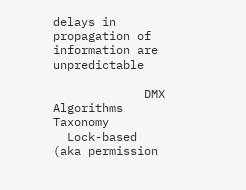delays in propagation of information are unpredictable

             DMX Algorithms Taxonomy
  Lock-based (aka permission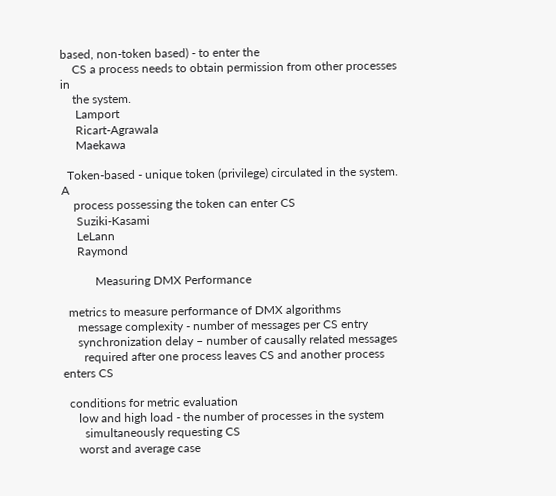based, non-token based) - to enter the
    CS a process needs to obtain permission from other processes in
    the system.
     Lamport
     Ricart-Agrawala
     Maekawa

  Token-based - unique token (privilege) circulated in the system. A
    process possessing the token can enter CS
     Suziki-Kasami
     LeLann
     Raymond

           Measuring DMX Performance

  metrics to measure performance of DMX algorithms
     message complexity - number of messages per CS entry
     synchronization delay – number of causally related messages
       required after one process leaves CS and another process enters CS

  conditions for metric evaluation
     low and high load - the number of processes in the system
       simultaneously requesting CS
     worst and average case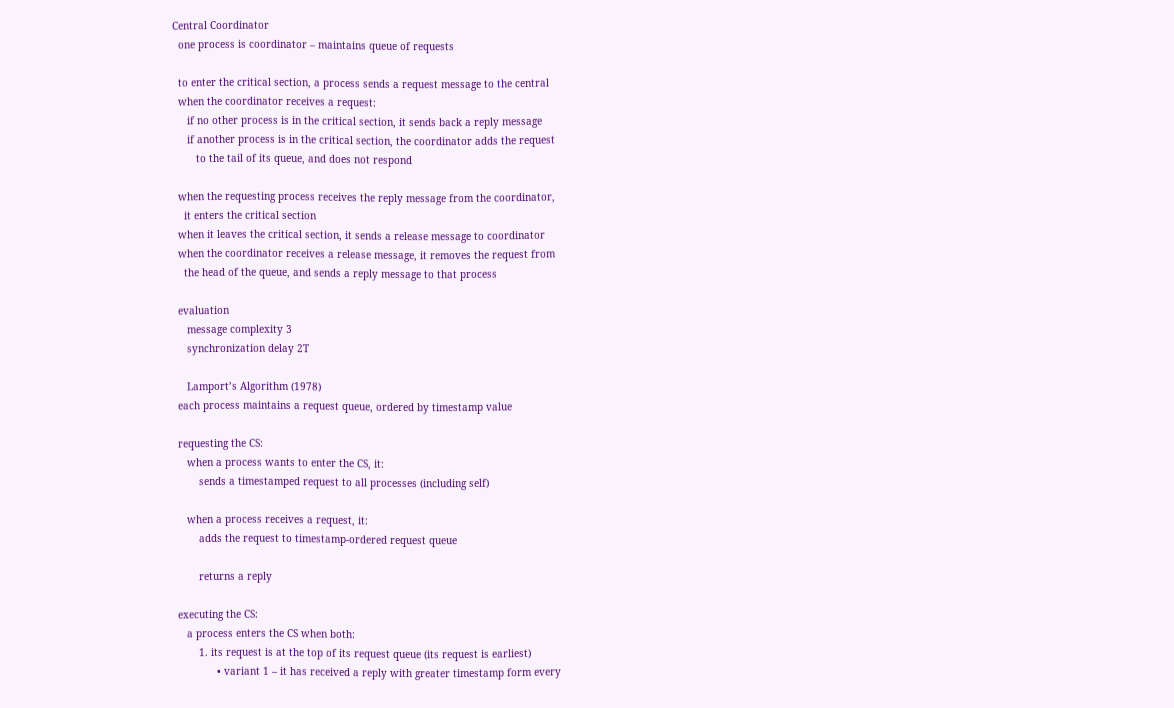Central Coordinator
  one process is coordinator – maintains queue of requests

  to enter the critical section, a process sends a request message to the central
  when the coordinator receives a request:
     if no other process is in the critical section, it sends back a reply message
     if another process is in the critical section, the coordinator adds the request
        to the tail of its queue, and does not respond

  when the requesting process receives the reply message from the coordinator,
    it enters the critical section
  when it leaves the critical section, it sends a release message to coordinator
  when the coordinator receives a release message, it removes the request from
    the head of the queue, and sends a reply message to that process

  evaluation
     message complexity 3
     synchronization delay 2T

     Lamport’s Algorithm (1978)
  each process maintains a request queue, ordered by timestamp value

  requesting the CS:
     when a process wants to enter the CS, it:
         sends a timestamped request to all processes (including self)

     when a process receives a request, it:
         adds the request to timestamp-ordered request queue

         returns a reply

  executing the CS:
     a process enters the CS when both:
         1. its request is at the top of its request queue (its request is earliest)
               • variant 1 – it has received a reply with greater timestamp form every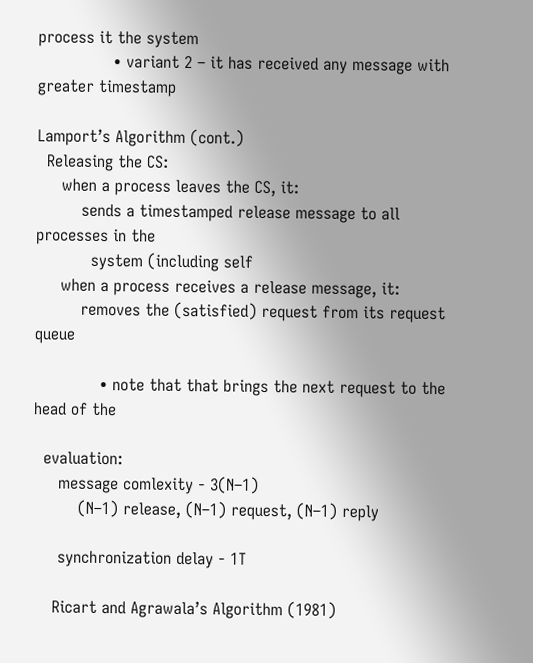process it the system
               • variant 2 – it has received any message with greater timestamp

Lamport’s Algorithm (cont.)
  Releasing the CS:
     when a process leaves the CS, it:
         sends a timestamped release message to all processes in the
           system (including self
     when a process receives a release message, it:
         removes the (satisfied) request from its request queue

             • note that that brings the next request to the head of the

  evaluation:
     message comlexity - 3(N–1)
         (N–1) release, (N–1) request, (N–1) reply

     synchronization delay - 1T

    Ricart and Agrawala’s Algorithm (1981)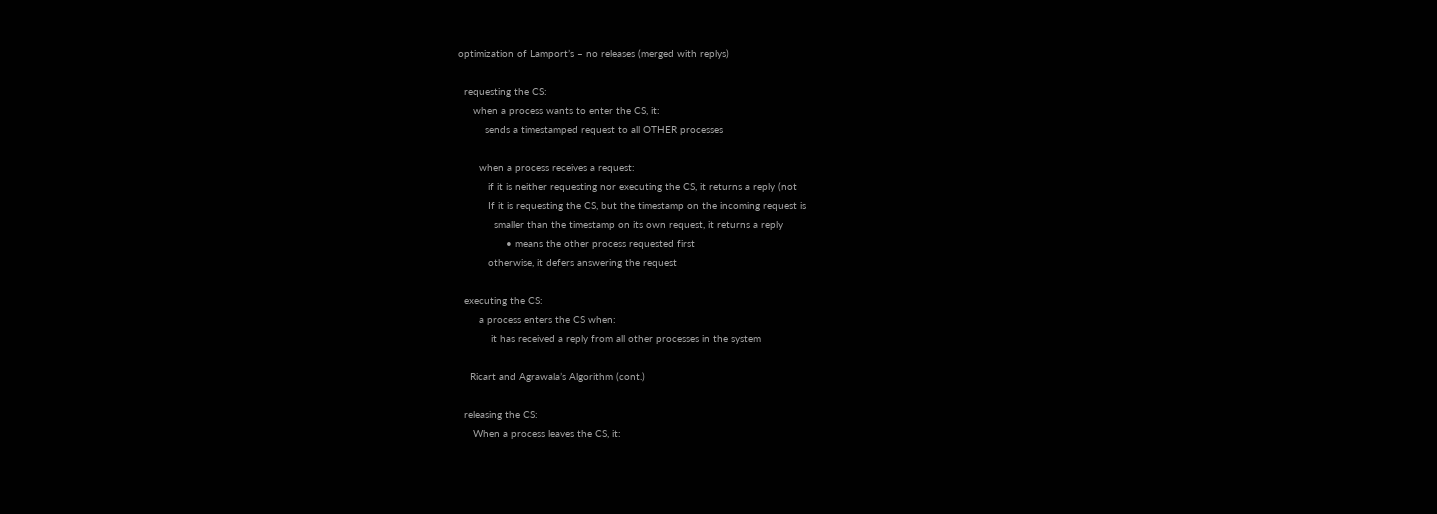optimization of Lamport’s – no releases (merged with replys)

  requesting the CS:
     when a process wants to enter the CS, it:
         sends a timestamped request to all OTHER processes

       when a process receives a request:
          if it is neither requesting nor executing the CS, it returns a reply (not
          If it is requesting the CS, but the timestamp on the incoming request is
            smaller than the timestamp on its own request, it returns a reply
                • means the other process requested first
          otherwise, it defers answering the request

  executing the CS:
       a process enters the CS when:
           it has received a reply from all other processes in the system

    Ricart and Agrawala’s Algorithm (cont.)

  releasing the CS:
     When a process leaves the CS, it: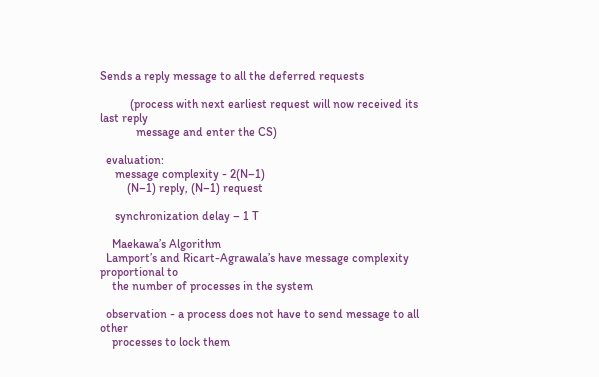Sends a reply message to all the deferred requests

          (process with next earliest request will now received its last reply
            message and enter the CS)

  evaluation:
     message complexity - 2(N–1)
         (N–1) reply, (N–1) request

     synchronization delay – 1 T

    Maekawa’s Algorithm
  Lamport’s and Ricart-Agrawala’s have message complexity proportional to
    the number of processes in the system

  observation - a process does not have to send message to all other
    processes to lock them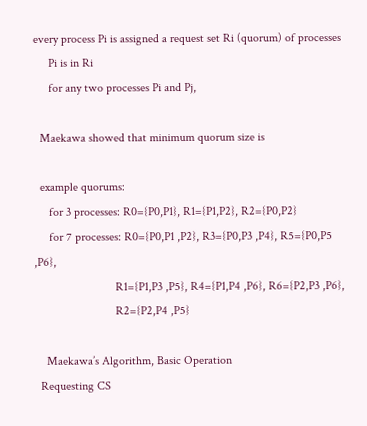every process Pi is assigned a request set Ri (quorum) of processes
     Pi is in Ri
     for any two processes Pi and Pj,

  Maekawa showed that minimum quorum size is

  example quorums:
     for 3 processes: R0={P0,P1}, R1={P1,P2}, R2={P0,P2}
     for 7 processes: R0={P0,P1 ,P2}, R3={P0,P3 ,P4}, R5={P0,P5 ,P6},
                           R1={P1,P3 ,P5}, R4={P1,P4 ,P6}, R6={P2,P3 ,P6},
                           R2={P2,P4 ,P5}

    Maekawa’s Algorithm, Basic Operation
  Requesting CS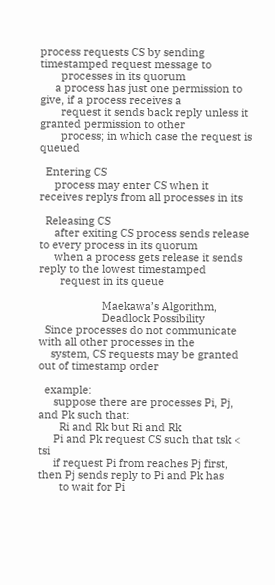process requests CS by sending timestamped request message to
       processes in its quorum
     a process has just one permission to give, if a process receives a
       request it sends back reply unless it granted permission to other
       process; in which case the request is queued

  Entering CS
     process may enter CS when it receives replys from all processes in its

  Releasing CS
     after exiting CS process sends release to every process in its quorum
     when a process gets release it sends reply to the lowest timestamped
       request in its queue

                     Maekawa’s Algorithm,
                     Deadlock Possibility
  Since processes do not communicate with all other processes in the
    system, CS requests may be granted out of timestamp order

  example:
     suppose there are processes Pi, Pj, and Pk such that:
       Ri and Rk but Ri and Rk
     Pi and Pk request CS such that tsk < tsi
     if request Pi from reaches Pj first, then Pj sends reply to Pi and Pk has
       to wait for Pi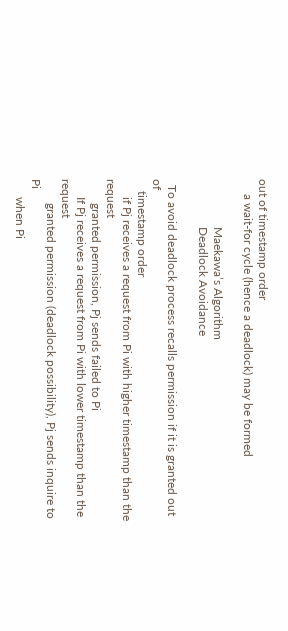out of timestamp order
     a wait-for cycle (hence a deadlock) may be formed

                Maekawa’s Algorithm
                Deadlock Avoidance

  To avoid deadlock process recalls permission if it is granted out of
    timestamp order
      if Pj receives a request from Pi with higher timestamp than the request
        granted permission, Pj sends failed to Pi
      If Pj receives a request from Pi with lower timestamp than the request
        granted permission (deadlock possibility), Pj sends inquire to Pi
      when Pi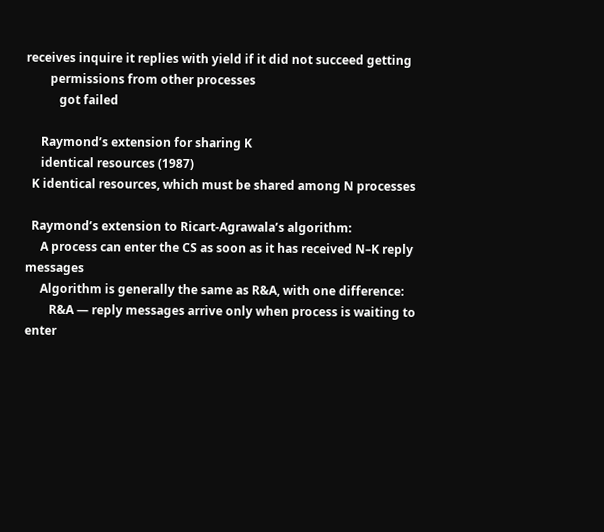receives inquire it replies with yield if it did not succeed getting
        permissions from other processes
           got failed

     Raymond’s extension for sharing K
     identical resources (1987)
  K identical resources, which must be shared among N processes

  Raymond’s extension to Ricart-Agrawala’s algorithm:
     A process can enter the CS as soon as it has received N–K reply messages
     Algorithm is generally the same as R&A, with one difference:
        R&A — reply messages arrive only when process is waiting to enter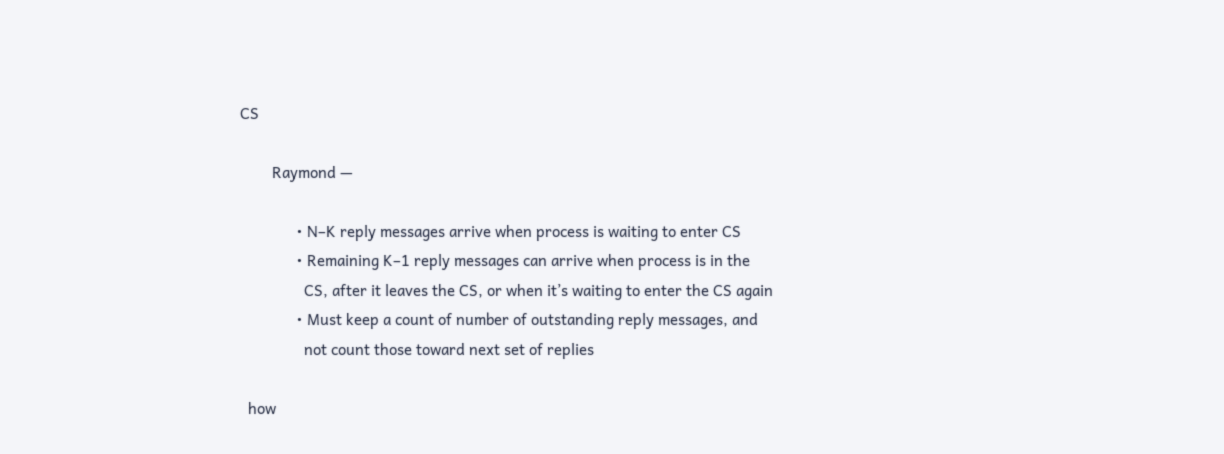CS

        Raymond —

              • N–K reply messages arrive when process is waiting to enter CS
              • Remaining K–1 reply messages can arrive when process is in the
                CS, after it leaves the CS, or when it’s waiting to enter the CS again
              • Must keep a count of number of outstanding reply messages, and
                not count those toward next set of replies

  how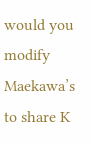would you modify Maekawa’s to share K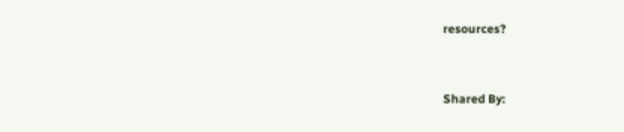resources?


Shared By: